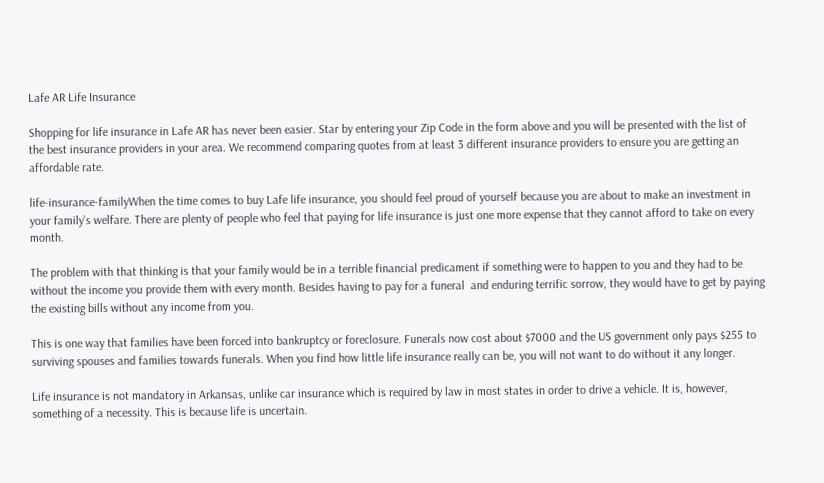Lafe AR Life Insurance

Shopping for life insurance in Lafe AR has never been easier. Star by entering your Zip Code in the form above and you will be presented with the list of the best insurance providers in your area. We recommend comparing quotes from at least 3 different insurance providers to ensure you are getting an affordable rate.

life-insurance-familyWhen the time comes to buy Lafe life insurance, you should feel proud of yourself because you are about to make an investment in your family’s welfare. There are plenty of people who feel that paying for life insurance is just one more expense that they cannot afford to take on every month.

The problem with that thinking is that your family would be in a terrible financial predicament if something were to happen to you and they had to be without the income you provide them with every month. Besides having to pay for a funeral  and enduring terrific sorrow, they would have to get by paying the existing bills without any income from you.

This is one way that families have been forced into bankruptcy or foreclosure. Funerals now cost about $7000 and the US government only pays $255 to surviving spouses and families towards funerals. When you find how little life insurance really can be, you will not want to do without it any longer.

Life insurance is not mandatory in Arkansas, unlike car insurance which is required by law in most states in order to drive a vehicle. It is, however, something of a necessity. This is because life is uncertain.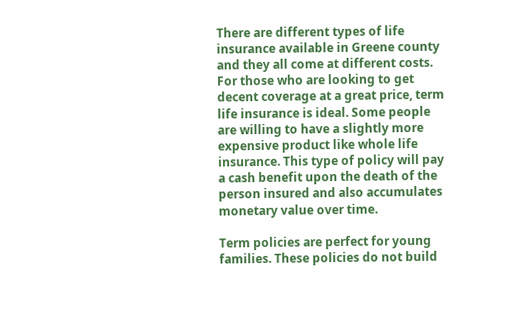There are different types of life insurance available in Greene county and they all come at different costs.  For those who are looking to get decent coverage at a great price, term life insurance is ideal. Some people are willing to have a slightly more expensive product like whole life insurance. This type of policy will pay a cash benefit upon the death of the person insured and also accumulates monetary value over time.

Term policies are perfect for young families. These policies do not build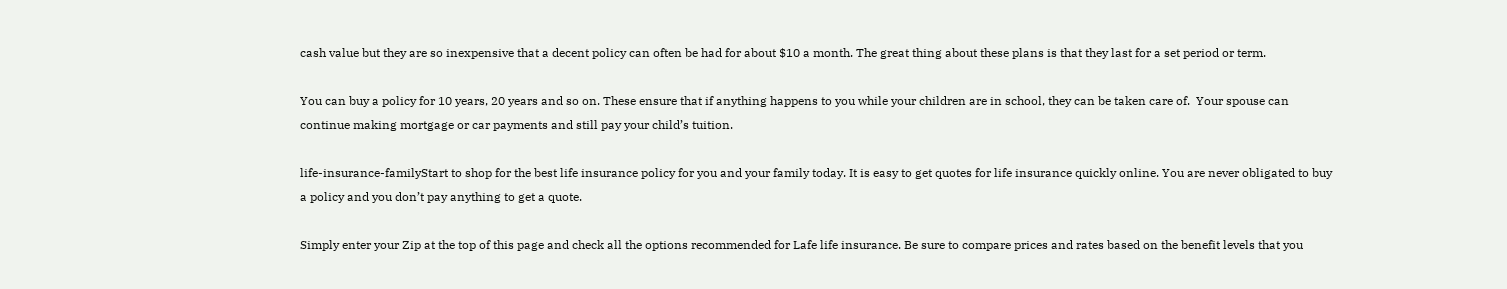cash value but they are so inexpensive that a decent policy can often be had for about $10 a month. The great thing about these plans is that they last for a set period or term.

You can buy a policy for 10 years, 20 years and so on. These ensure that if anything happens to you while your children are in school, they can be taken care of.  Your spouse can continue making mortgage or car payments and still pay your child’s tuition.

life-insurance-familyStart to shop for the best life insurance policy for you and your family today. It is easy to get quotes for life insurance quickly online. You are never obligated to buy a policy and you don’t pay anything to get a quote.

Simply enter your Zip at the top of this page and check all the options recommended for Lafe life insurance. Be sure to compare prices and rates based on the benefit levels that you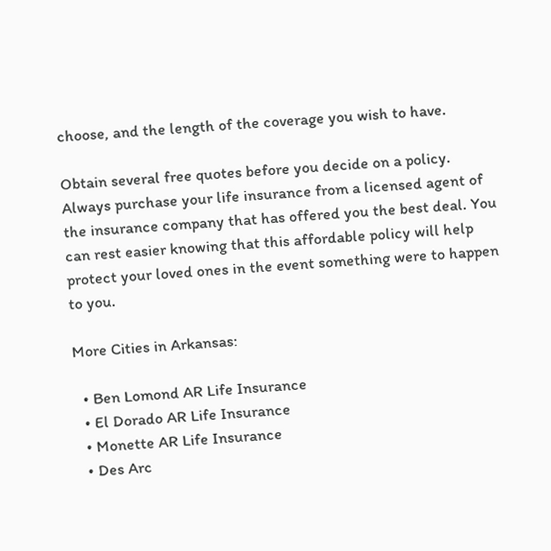choose, and the length of the coverage you wish to have.

Obtain several free quotes before you decide on a policy. Always purchase your life insurance from a licensed agent of the insurance company that has offered you the best deal. You can rest easier knowing that this affordable policy will help protect your loved ones in the event something were to happen to you.

More Cities in Arkansas:

  • Ben Lomond AR Life Insurance
  • El Dorado AR Life Insurance
  • Monette AR Life Insurance
  • Des Arc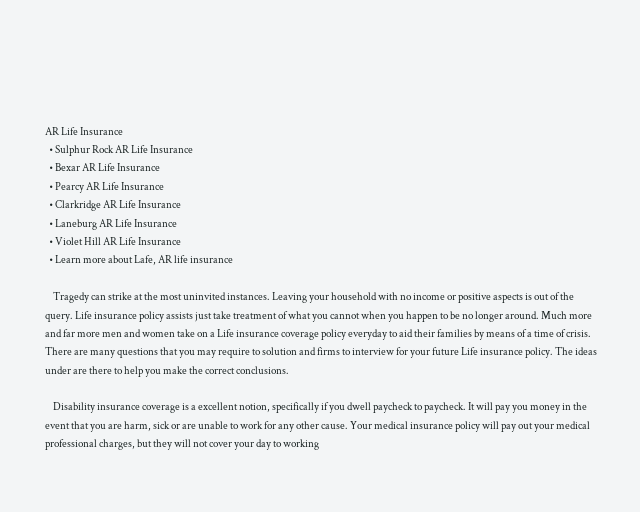AR Life Insurance
  • Sulphur Rock AR Life Insurance
  • Bexar AR Life Insurance
  • Pearcy AR Life Insurance
  • Clarkridge AR Life Insurance
  • Laneburg AR Life Insurance
  • Violet Hill AR Life Insurance
  • Learn more about Lafe, AR life insurance

    Tragedy can strike at the most uninvited instances. Leaving your household with no income or positive aspects is out of the query. Life insurance policy assists just take treatment of what you cannot when you happen to be no longer around. Much more and far more men and women take on a Life insurance coverage policy everyday to aid their families by means of a time of crisis. There are many questions that you may require to solution and firms to interview for your future Life insurance policy. The ideas under are there to help you make the correct conclusions.

    Disability insurance coverage is a excellent notion, specifically if you dwell paycheck to paycheck. It will pay you money in the event that you are harm, sick or are unable to work for any other cause. Your medical insurance policy will pay out your medical professional charges, but they will not cover your day to working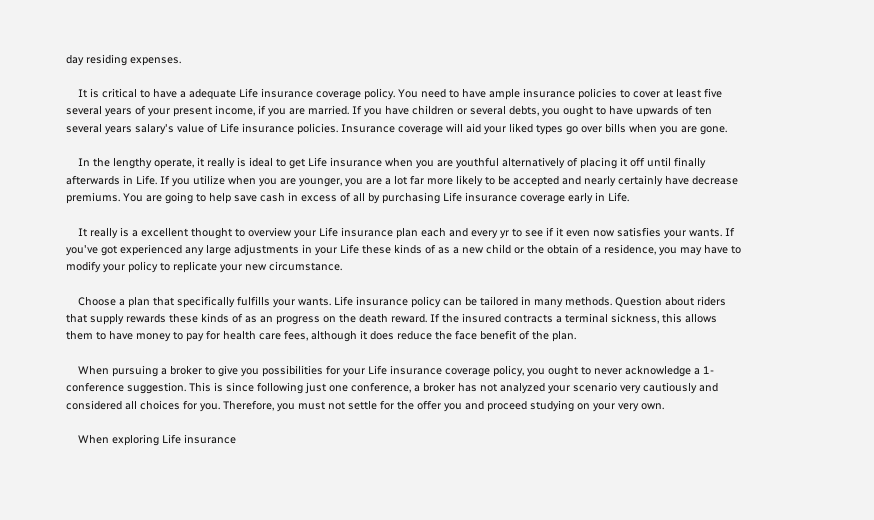day residing expenses.

    It is critical to have a adequate Life insurance coverage policy. You need to have ample insurance policies to cover at least five several years of your present income, if you are married. If you have children or several debts, you ought to have upwards of ten several years salary's value of Life insurance policies. Insurance coverage will aid your liked types go over bills when you are gone.

    In the lengthy operate, it really is ideal to get Life insurance when you are youthful alternatively of placing it off until finally afterwards in Life. If you utilize when you are younger, you are a lot far more likely to be accepted and nearly certainly have decrease premiums. You are going to help save cash in excess of all by purchasing Life insurance coverage early in Life.

    It really is a excellent thought to overview your Life insurance plan each and every yr to see if it even now satisfies your wants. If you've got experienced any large adjustments in your Life these kinds of as a new child or the obtain of a residence, you may have to modify your policy to replicate your new circumstance.

    Choose a plan that specifically fulfills your wants. Life insurance policy can be tailored in many methods. Question about riders that supply rewards these kinds of as an progress on the death reward. If the insured contracts a terminal sickness, this allows them to have money to pay for health care fees, although it does reduce the face benefit of the plan.

    When pursuing a broker to give you possibilities for your Life insurance coverage policy, you ought to never acknowledge a 1-conference suggestion. This is since following just one conference, a broker has not analyzed your scenario very cautiously and considered all choices for you. Therefore, you must not settle for the offer you and proceed studying on your very own.

    When exploring Life insurance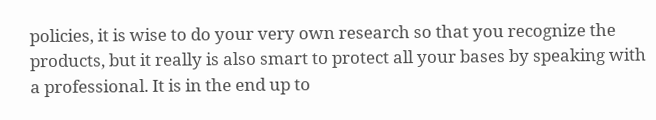policies, it is wise to do your very own research so that you recognize the products, but it really is also smart to protect all your bases by speaking with a professional. It is in the end up to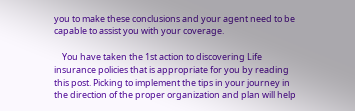you to make these conclusions and your agent need to be capable to assist you with your coverage.

    You have taken the 1st action to discovering Life insurance policies that is appropriate for you by reading this post. Picking to implement the tips in your journey in the direction of the proper organization and plan will help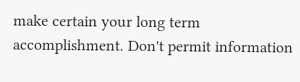make certain your long term accomplishment. Don't permit information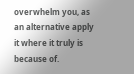overwhelm you, as an alternative apply it where it truly is because of.